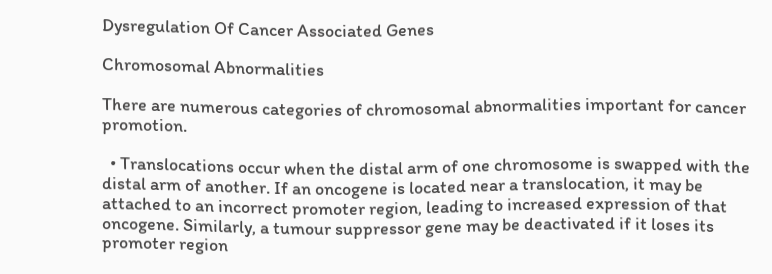Dysregulation Of Cancer Associated Genes

Chromosomal Abnormalities

There are numerous categories of chromosomal abnormalities important for cancer promotion.

  • Translocations occur when the distal arm of one chromosome is swapped with the distal arm of another. If an oncogene is located near a translocation, it may be attached to an incorrect promoter region, leading to increased expression of that oncogene. Similarly, a tumour suppressor gene may be deactivated if it loses its promoter region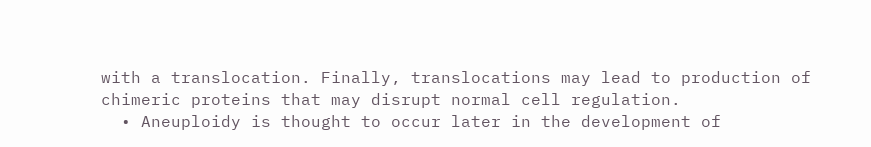with a translocation. Finally, translocations may lead to production of chimeric proteins that may disrupt normal cell regulation.
  • Aneuploidy is thought to occur later in the development of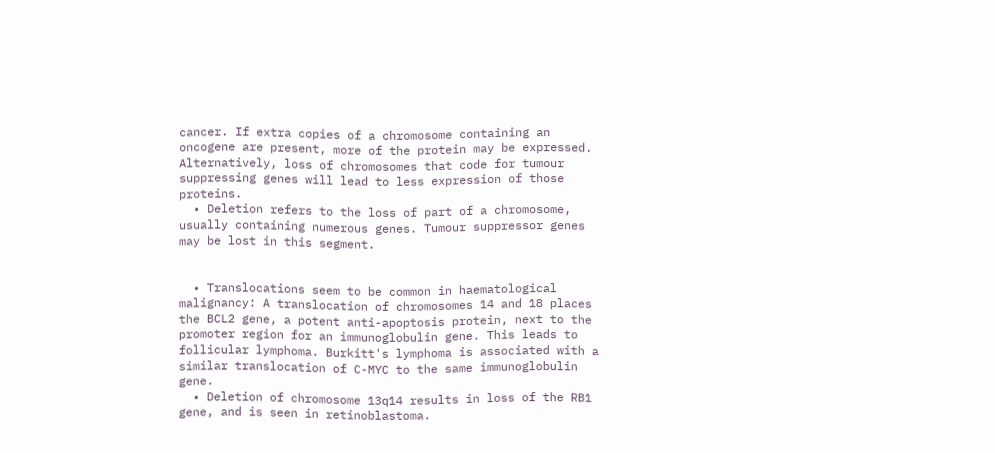cancer. If extra copies of a chromosome containing an oncogene are present, more of the protein may be expressed. Alternatively, loss of chromosomes that code for tumour suppressing genes will lead to less expression of those proteins.
  • Deletion refers to the loss of part of a chromosome, usually containing numerous genes. Tumour suppressor genes may be lost in this segment.


  • Translocations seem to be common in haematological malignancy: A translocation of chromosomes 14 and 18 places the BCL2 gene, a potent anti-apoptosis protein, next to the promoter region for an immunoglobulin gene. This leads to follicular lymphoma. Burkitt's lymphoma is associated with a similar translocation of C-MYC to the same immunoglobulin gene.
  • Deletion of chromosome 13q14 results in loss of the RB1 gene, and is seen in retinoblastoma.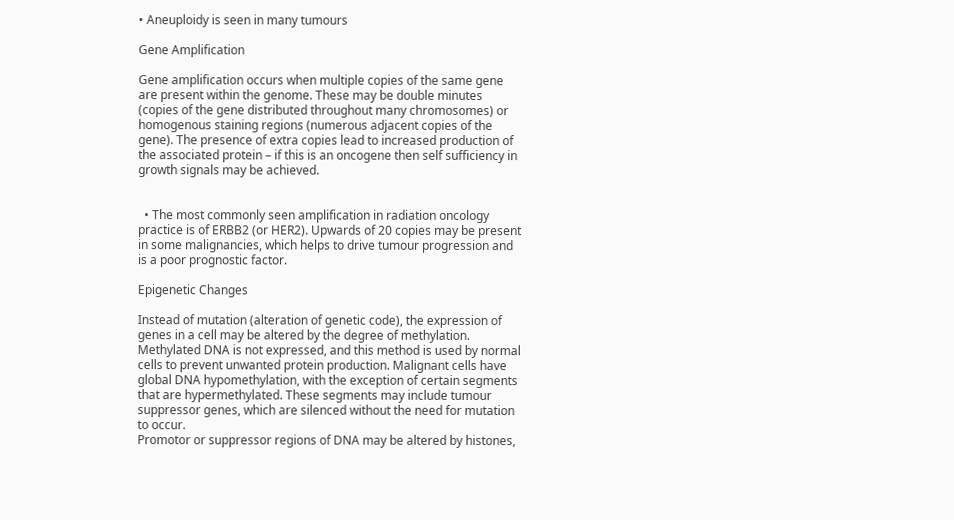• Aneuploidy is seen in many tumours

Gene Amplification

Gene amplification occurs when multiple copies of the same gene are present within the genome. These may be double minutes (copies of the gene distributed throughout many chromosomes) or homogenous staining regions (numerous adjacent copies of the gene). The presence of extra copies lead to increased production of the associated protein – if this is an oncogene then self sufficiency in growth signals may be achieved.


  • The most commonly seen amplification in radiation oncology practice is of ERBB2 (or HER2). Upwards of 20 copies may be present in some malignancies, which helps to drive tumour progression and is a poor prognostic factor.

Epigenetic Changes

Instead of mutation (alteration of genetic code), the expression of genes in a cell may be altered by the degree of methylation. Methylated DNA is not expressed, and this method is used by normal cells to prevent unwanted protein production. Malignant cells have global DNA hypomethylation, with the exception of certain segments that are hypermethylated. These segments may include tumour suppressor genes, which are silenced without the need for mutation to occur.
Promotor or suppressor regions of DNA may be altered by histones,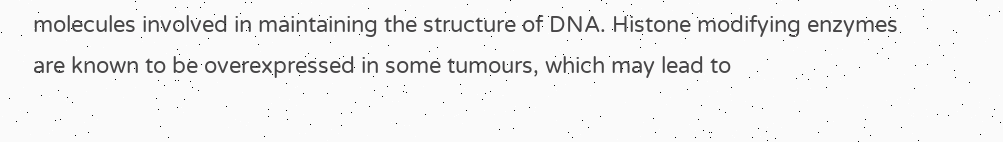molecules involved in maintaining the structure of DNA. Histone modifying enzymes are known to be overexpressed in some tumours, which may lead to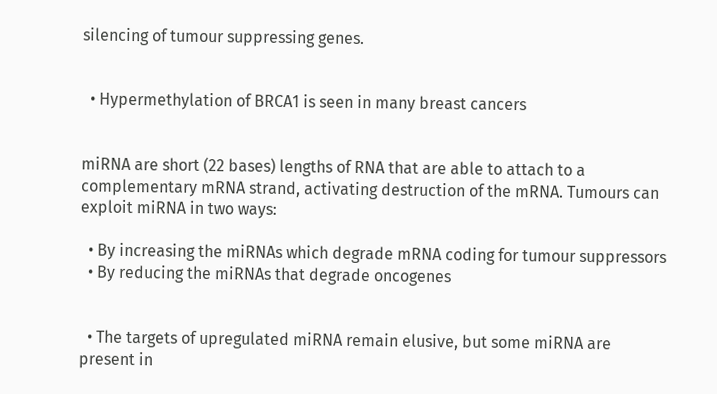silencing of tumour suppressing genes.


  • Hypermethylation of BRCA1 is seen in many breast cancers


miRNA are short (22 bases) lengths of RNA that are able to attach to a complementary mRNA strand, activating destruction of the mRNA. Tumours can exploit miRNA in two ways:

  • By increasing the miRNAs which degrade mRNA coding for tumour suppressors
  • By reducing the miRNAs that degrade oncogenes


  • The targets of upregulated miRNA remain elusive, but some miRNA are present in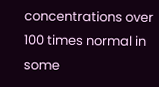concentrations over 100 times normal in some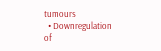tumours
  • Downregulation of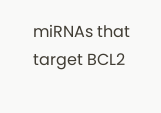miRNAs that target BCL2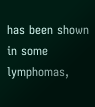has been shown in some lymphomas,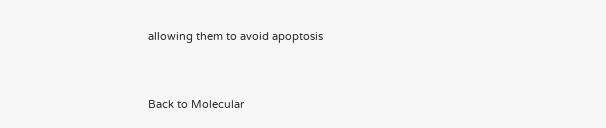allowing them to avoid apoptosis


Back to Molecular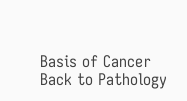Basis of Cancer
Back to Pathology